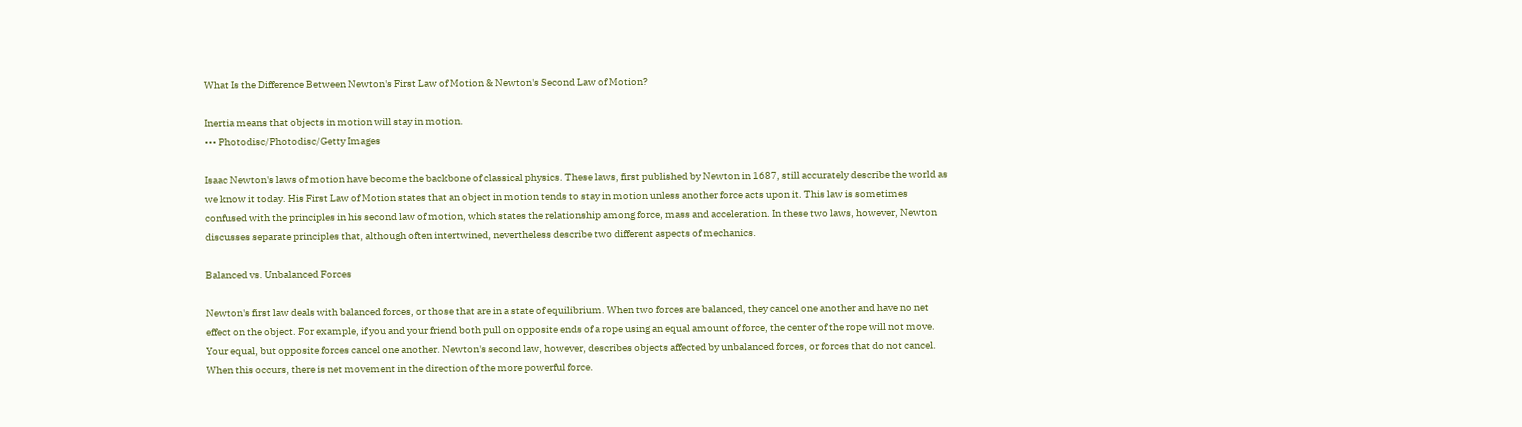What Is the Difference Between Newton's First Law of Motion & Newton's Second Law of Motion?

Inertia means that objects in motion will stay in motion.
••• Photodisc/Photodisc/Getty Images

Isaac Newton's laws of motion have become the backbone of classical physics. These laws, first published by Newton in 1687, still accurately describe the world as we know it today. His First Law of Motion states that an object in motion tends to stay in motion unless another force acts upon it. This law is sometimes confused with the principles in his second law of motion, which states the relationship among force, mass and acceleration. In these two laws, however, Newton discusses separate principles that, although often intertwined, nevertheless describe two different aspects of mechanics.

Balanced vs. Unbalanced Forces

Newton's first law deals with balanced forces, or those that are in a state of equilibrium. When two forces are balanced, they cancel one another and have no net effect on the object. For example, if you and your friend both pull on opposite ends of a rope using an equal amount of force, the center of the rope will not move. Your equal, but opposite forces cancel one another. Newton's second law, however, describes objects affected by unbalanced forces, or forces that do not cancel. When this occurs, there is net movement in the direction of the more powerful force.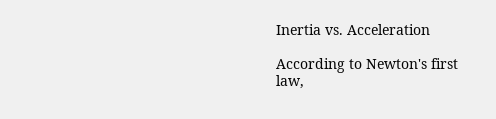Inertia vs. Acceleration

According to Newton's first law,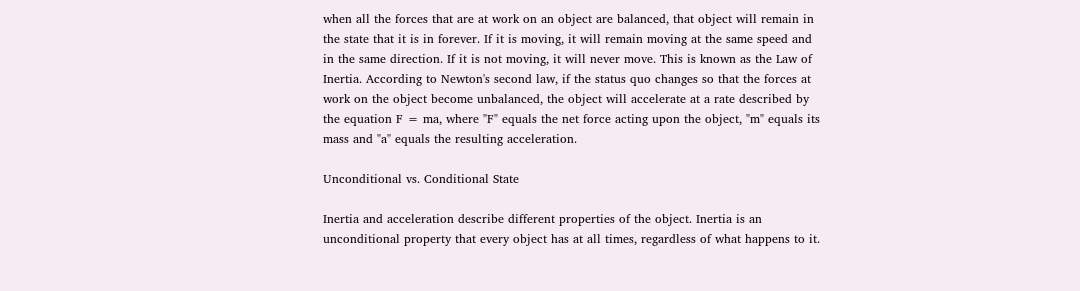when all the forces that are at work on an object are balanced, that object will remain in the state that it is in forever. If it is moving, it will remain moving at the same speed and in the same direction. If it is not moving, it will never move. This is known as the Law of Inertia. According to Newton's second law, if the status quo changes so that the forces at work on the object become unbalanced, the object will accelerate at a rate described by the equation F = ma, where "F" equals the net force acting upon the object, "m" equals its mass and "a" equals the resulting acceleration.

Unconditional vs. Conditional State

Inertia and acceleration describe different properties of the object. Inertia is an unconditional property that every object has at all times, regardless of what happens to it.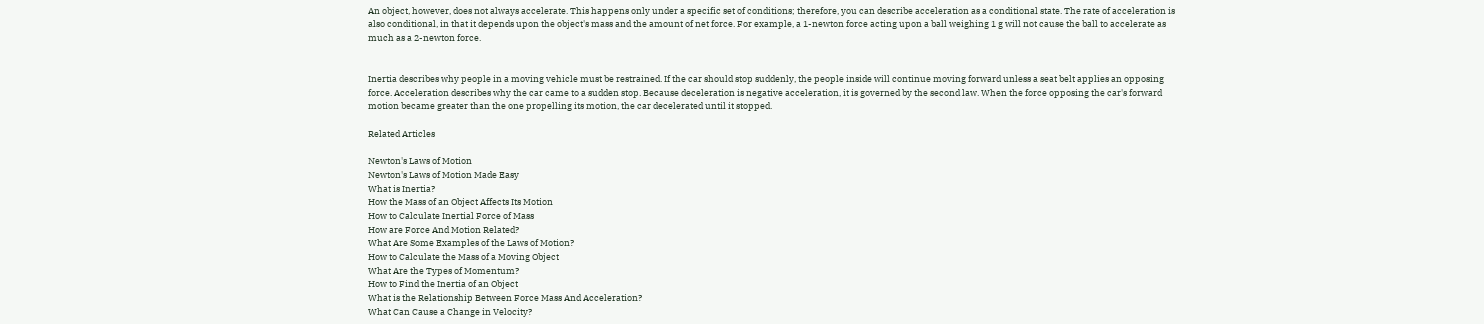An object, however, does not always accelerate. This happens only under a specific set of conditions; therefore, you can describe acceleration as a conditional state. The rate of acceleration is also conditional, in that it depends upon the object's mass and the amount of net force. For example, a 1-newton force acting upon a ball weighing 1 g will not cause the ball to accelerate as much as a 2-newton force.


Inertia describes why people in a moving vehicle must be restrained. If the car should stop suddenly, the people inside will continue moving forward unless a seat belt applies an opposing force. Acceleration describes why the car came to a sudden stop. Because deceleration is negative acceleration, it is governed by the second law. When the force opposing the car's forward motion became greater than the one propelling its motion, the car decelerated until it stopped.

Related Articles

Newton's Laws of Motion
Newton's Laws of Motion Made Easy
What is Inertia?
How the Mass of an Object Affects Its Motion
How to Calculate Inertial Force of Mass
How are Force And Motion Related?
What Are Some Examples of the Laws of Motion?
How to Calculate the Mass of a Moving Object
What Are the Types of Momentum?
How to Find the Inertia of an Object
What is the Relationship Between Force Mass And Acceleration?
What Can Cause a Change in Velocity?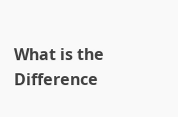What is the Difference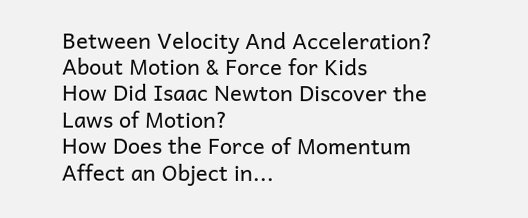Between Velocity And Acceleration?
About Motion & Force for Kids
How Did Isaac Newton Discover the Laws of Motion?
How Does the Force of Momentum Affect an Object in...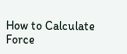How to Calculate Force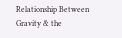Relationship Between Gravity & the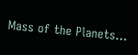Mass of the Planets...